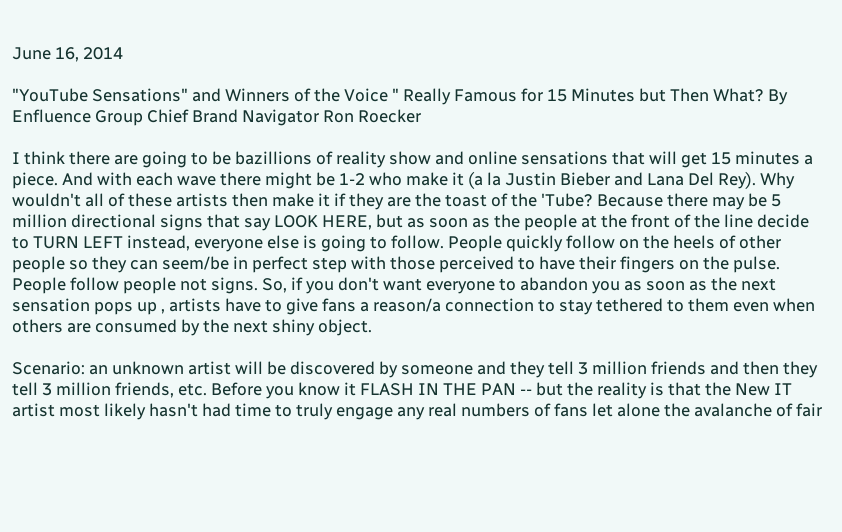June 16, 2014

"YouTube Sensations" and Winners of the Voice " Really Famous for 15 Minutes but Then What? By Enfluence Group Chief Brand Navigator Ron Roecker

I think there are going to be bazillions of reality show and online sensations that will get 15 minutes a piece. And with each wave there might be 1-2 who make it (a la Justin Bieber and Lana Del Rey). Why wouldn't all of these artists then make it if they are the toast of the 'Tube? Because there may be 5 million directional signs that say LOOK HERE, but as soon as the people at the front of the line decide to TURN LEFT instead, everyone else is going to follow. People quickly follow on the heels of other people so they can seem/be in perfect step with those perceived to have their fingers on the pulse.  People follow people not signs. So, if you don't want everyone to abandon you as soon as the next sensation pops up , artists have to give fans a reason/a connection to stay tethered to them even when others are consumed by the next shiny object.

Scenario: an unknown artist will be discovered by someone and they tell 3 million friends and then they tell 3 million friends, etc. Before you know it FLASH IN THE PAN -- but the reality is that the New IT artist most likely hasn't had time to truly engage any real numbers of fans let alone the avalanche of fair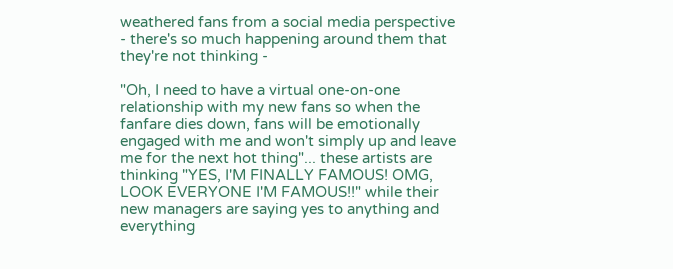weathered fans from a social media perspective - there's so much happening around them that they're not thinking -

"Oh, I need to have a virtual one-on-one relationship with my new fans so when the fanfare dies down, fans will be emotionally engaged with me and won't simply up and leave me for the next hot thing"... these artists are thinking "YES, I'M FINALLY FAMOUS! OMG, LOOK EVERYONE I'M FAMOUS!!" while their new managers are saying yes to anything and everything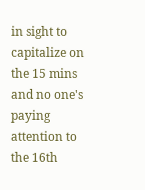in sight to capitalize on the 15 mins and no one's paying attention to the 16th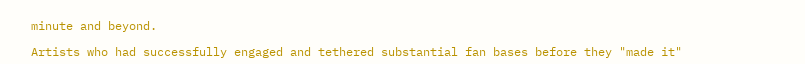minute and beyond.

Artists who had successfully engaged and tethered substantial fan bases before they "made it"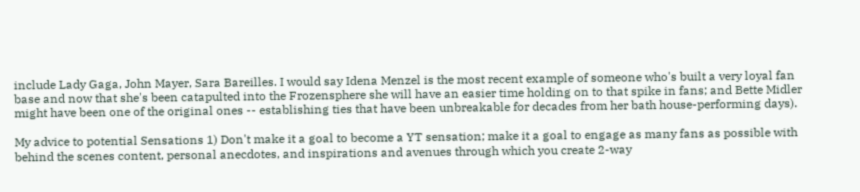include Lady Gaga, John Mayer, Sara Bareilles. I would say Idena Menzel is the most recent example of someone who's built a very loyal fan base and now that she's been catapulted into the Frozensphere she will have an easier time holding on to that spike in fans; and Bette Midler might have been one of the original ones -- establishing ties that have been unbreakable for decades from her bath house-performing days).

My advice to potential Sensations 1) Don't make it a goal to become a YT sensation; make it a goal to engage as many fans as possible with behind the scenes content, personal anecdotes, and inspirations and avenues through which you create 2-way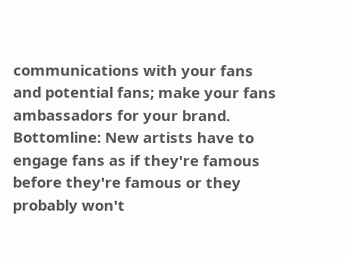communications with your fans and potential fans; make your fans ambassadors for your brand. Bottomline: New artists have to engage fans as if they're famous before they're famous or they probably won't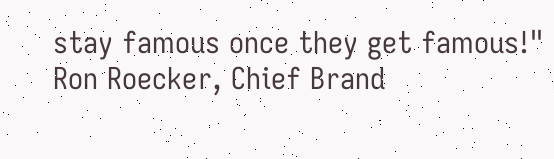stay famous once they get famous!" Ron Roecker, Chief Brand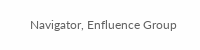Navigator, Enfluence Group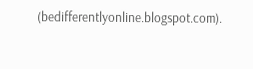(bedifferentlyonline.blogspot.com).